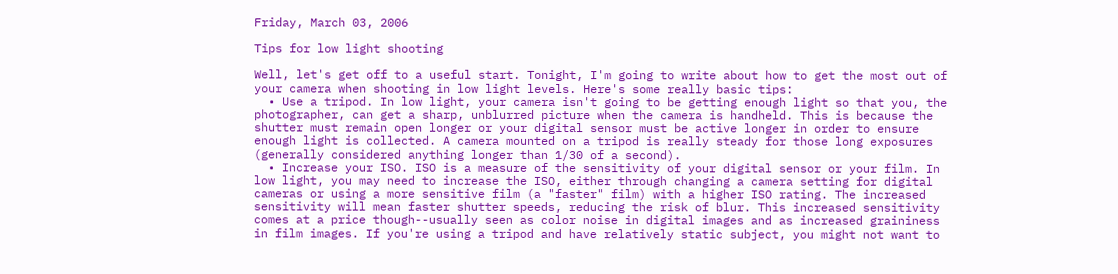Friday, March 03, 2006

Tips for low light shooting

Well, let's get off to a useful start. Tonight, I'm going to write about how to get the most out of your camera when shooting in low light levels. Here's some really basic tips:
  • Use a tripod. In low light, your camera isn't going to be getting enough light so that you, the photographer, can get a sharp, unblurred picture when the camera is handheld. This is because the shutter must remain open longer or your digital sensor must be active longer in order to ensure enough light is collected. A camera mounted on a tripod is really steady for those long exposures (generally considered anything longer than 1/30 of a second).
  • Increase your ISO. ISO is a measure of the sensitivity of your digital sensor or your film. In low light, you may need to increase the ISO, either through changing a camera setting for digital cameras or using a more sensitive film (a "faster" film) with a higher ISO rating. The increased sensitivity will mean faster shutter speeds, reducing the risk of blur. This increased sensitivity comes at a price though--usually seen as color noise in digital images and as increased graininess in film images. If you're using a tripod and have relatively static subject, you might not want to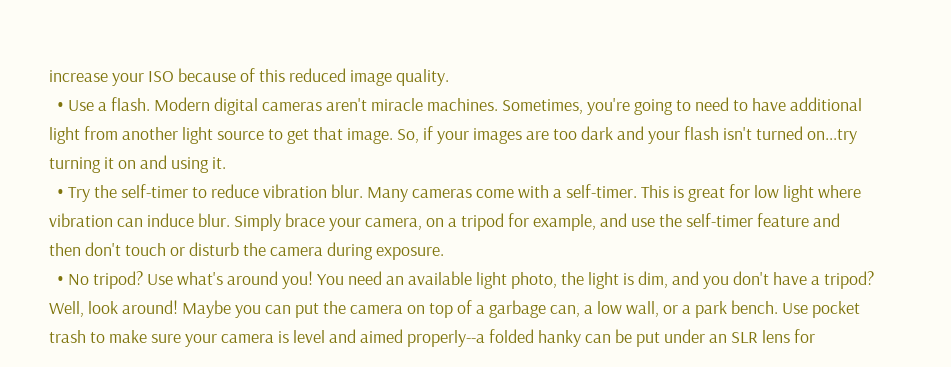increase your ISO because of this reduced image quality.
  • Use a flash. Modern digital cameras aren't miracle machines. Sometimes, you're going to need to have additional light from another light source to get that image. So, if your images are too dark and your flash isn't turned on...try turning it on and using it.
  • Try the self-timer to reduce vibration blur. Many cameras come with a self-timer. This is great for low light where vibration can induce blur. Simply brace your camera, on a tripod for example, and use the self-timer feature and then don't touch or disturb the camera during exposure.
  • No tripod? Use what's around you! You need an available light photo, the light is dim, and you don't have a tripod? Well, look around! Maybe you can put the camera on top of a garbage can, a low wall, or a park bench. Use pocket trash to make sure your camera is level and aimed properly--a folded hanky can be put under an SLR lens for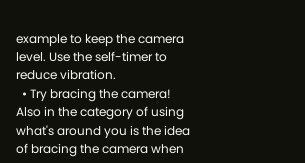example to keep the camera level. Use the self-timer to reduce vibration.
  • Try bracing the camera! Also in the category of using what's around you is the idea of bracing the camera when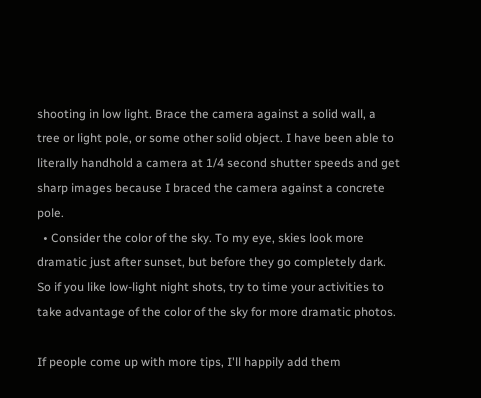shooting in low light. Brace the camera against a solid wall, a tree or light pole, or some other solid object. I have been able to literally handhold a camera at 1/4 second shutter speeds and get sharp images because I braced the camera against a concrete pole.
  • Consider the color of the sky. To my eye, skies look more dramatic just after sunset, but before they go completely dark. So if you like low-light night shots, try to time your activities to take advantage of the color of the sky for more dramatic photos.

If people come up with more tips, I'll happily add them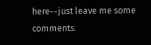here--just leave me some comments.